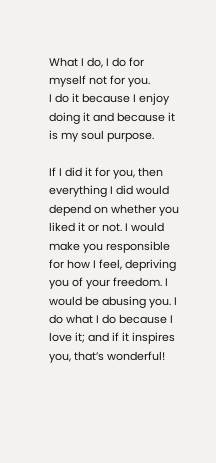What I do, I do for myself not for you.
I do it because I enjoy doing it and because it is my soul purpose.

If I did it for you, then everything I did would depend on whether you liked it or not. I would make you responsible for how I feel, depriving you of your freedom. I would be abusing you. I do what I do because I love it; and if it inspires you, that’s wonderful!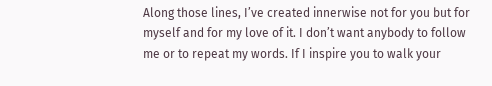Along those lines, I’ve created innerwise not for you but for myself and for my love of it. I don’t want anybody to follow me or to repeat my words. If I inspire you to walk your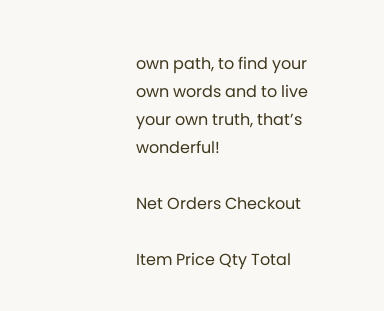own path, to find your own words and to live your own truth, that’s wonderful!

Net Orders Checkout

Item Price Qty Total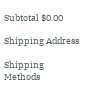Subtotal $0.00

Shipping Address

Shipping Methods